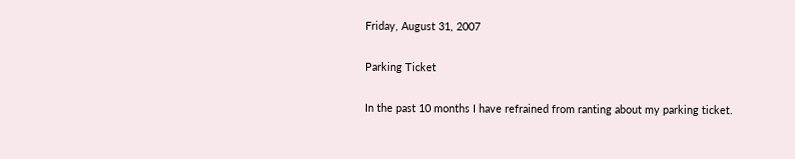Friday, August 31, 2007

Parking Ticket

In the past 10 months I have refrained from ranting about my parking ticket.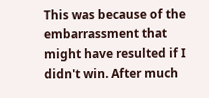This was because of the embarrassment that might have resulted if I didn't win. After much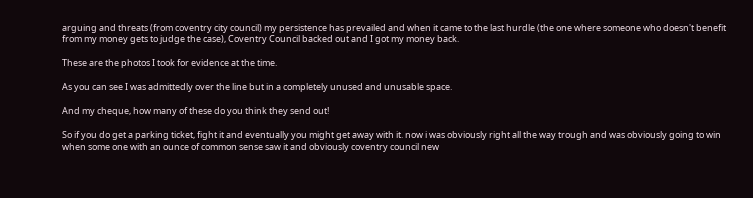arguing and threats (from coventry city council) my persistence has prevailed and when it came to the last hurdle (the one where someone who doesn't benefit from my money gets to judge the case), Coventry Council backed out and I got my money back.

These are the photos I took for evidence at the time.

As you can see I was admittedly over the line but in a completely unused and unusable space.

And my cheque, how many of these do you think they send out!

So if you do get a parking ticket, fight it and eventually you might get away with it. now i was obviously right all the way trough and was obviously going to win when some one with an ounce of common sense saw it and obviously coventry council new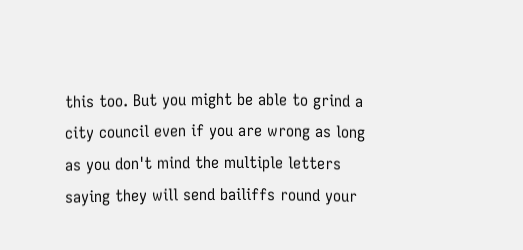this too. But you might be able to grind a city council even if you are wrong as long as you don't mind the multiple letters saying they will send bailiffs round your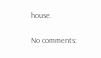house.

No comments: